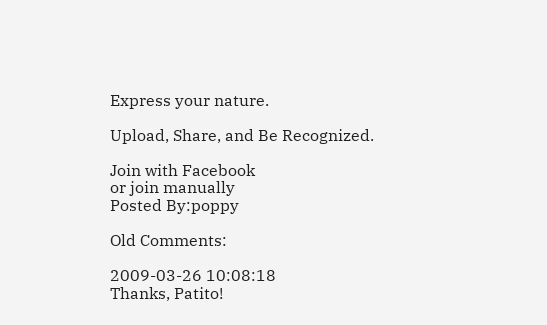Express your nature.

Upload, Share, and Be Recognized.

Join with Facebook
or join manually
Posted By:poppy

Old Comments:

2009-03-26 10:08:18
Thanks, Patito!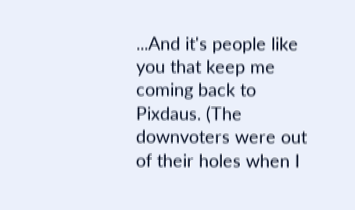...And it's people like you that keep me coming back to Pixdaus. (The downvoters were out of their holes when I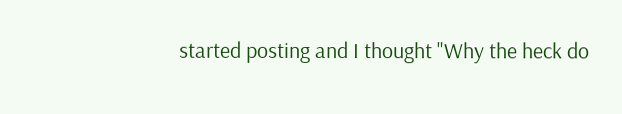started posting and I thought "Why the heck do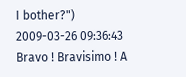I bother?")
2009-03-26 09:36:43
Bravo ! Bravisimo ! A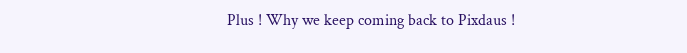Plus ! Why we keep coming back to Pixdaus !